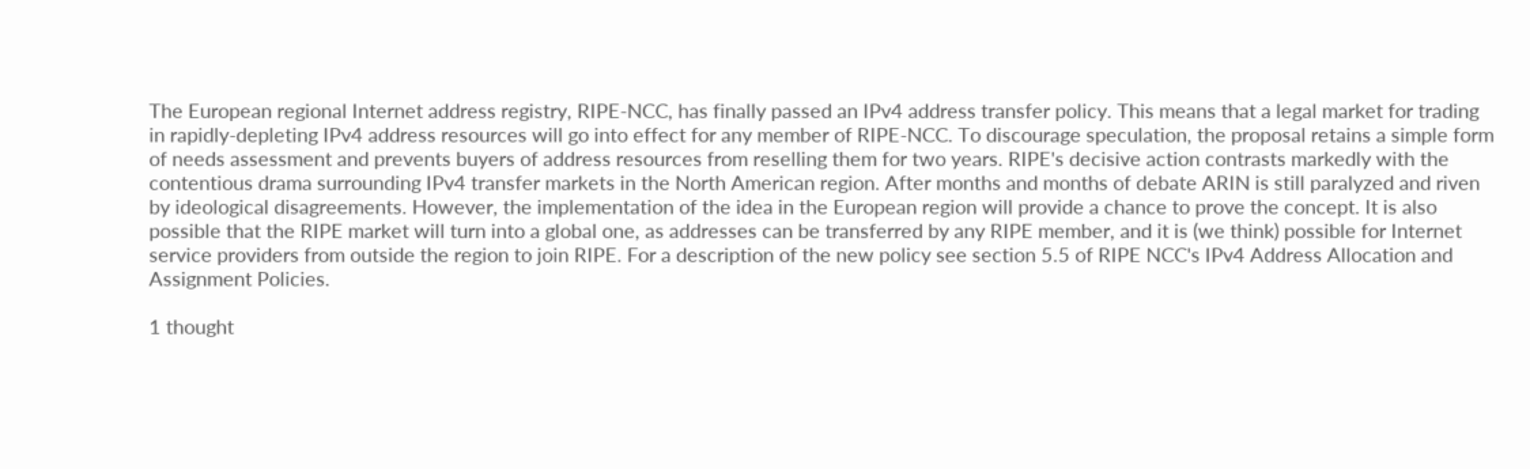The European regional Internet address registry, RIPE-NCC, has finally passed an IPv4 address transfer policy. This means that a legal market for trading in rapidly-depleting IPv4 address resources will go into effect for any member of RIPE-NCC. To discourage speculation, the proposal retains a simple form of needs assessment and prevents buyers of address resources from reselling them for two years. RIPE's decisive action contrasts markedly with the contentious drama surrounding IPv4 transfer markets in the North American region. After months and months of debate ARIN is still paralyzed and riven by ideological disagreements. However, the implementation of the idea in the European region will provide a chance to prove the concept. It is also possible that the RIPE market will turn into a global one, as addresses can be transferred by any RIPE member, and it is (we think) possible for Internet service providers from outside the region to join RIPE. For a description of the new policy see section 5.5 of RIPE NCC's IPv4 Address Allocation and Assignment Policies.

1 thought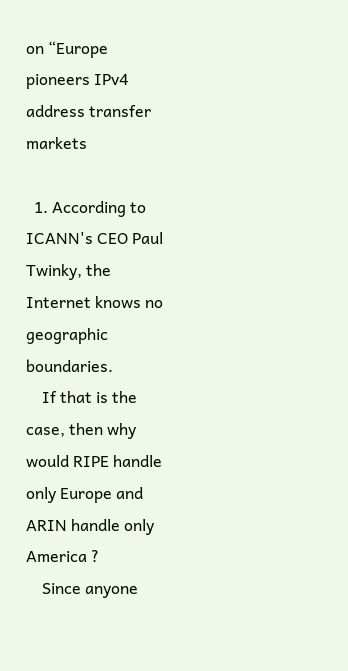on “Europe pioneers IPv4 address transfer markets

  1. According to ICANN's CEO Paul Twinky, the Internet knows no geographic boundaries.
    If that is the case, then why would RIPE handle only Europe and ARIN handle only America ?
    Since anyone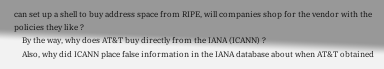can set up a shell to buy address space from RIPE, will companies shop for the vendor with the policies they like ?
    By the way, why does AT&T buy directly from the IANA (ICANN) ?
    Also, why did ICANN place false information in the IANA database about when AT&T obtained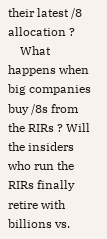their latest /8 allocation ?
    What happens when big companies buy /8s from the RIRs ? Will the insiders who run the RIRs finally retire with billions vs.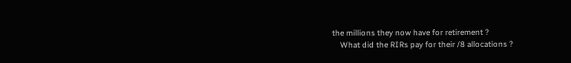the millions they now have for retirement ?
    What did the RIRs pay for their /8 allocations ?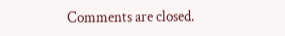Comments are closed.